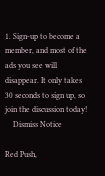1. Sign-up to become a member, and most of the ads you see will disappear. It only takes 30 seconds to sign up, so join the discussion today!
    Dismiss Notice

Red Push,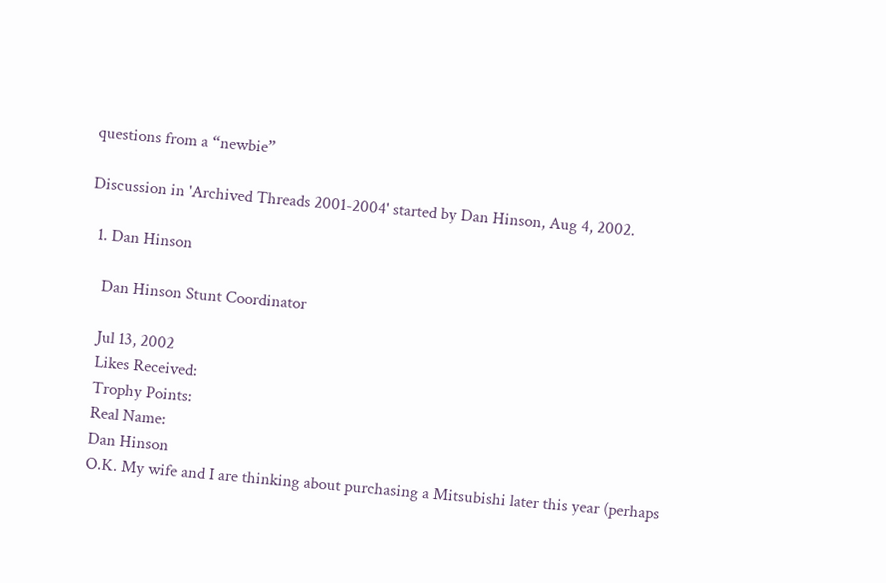questions from a “newbie”

Discussion in 'Archived Threads 2001-2004' started by Dan Hinson, Aug 4, 2002.

  1. Dan Hinson

    Dan Hinson Stunt Coordinator

    Jul 13, 2002
    Likes Received:
    Trophy Points:
    Real Name:
    Dan Hinson
    O.K. My wife and I are thinking about purchasing a Mitsubishi later this year (perhaps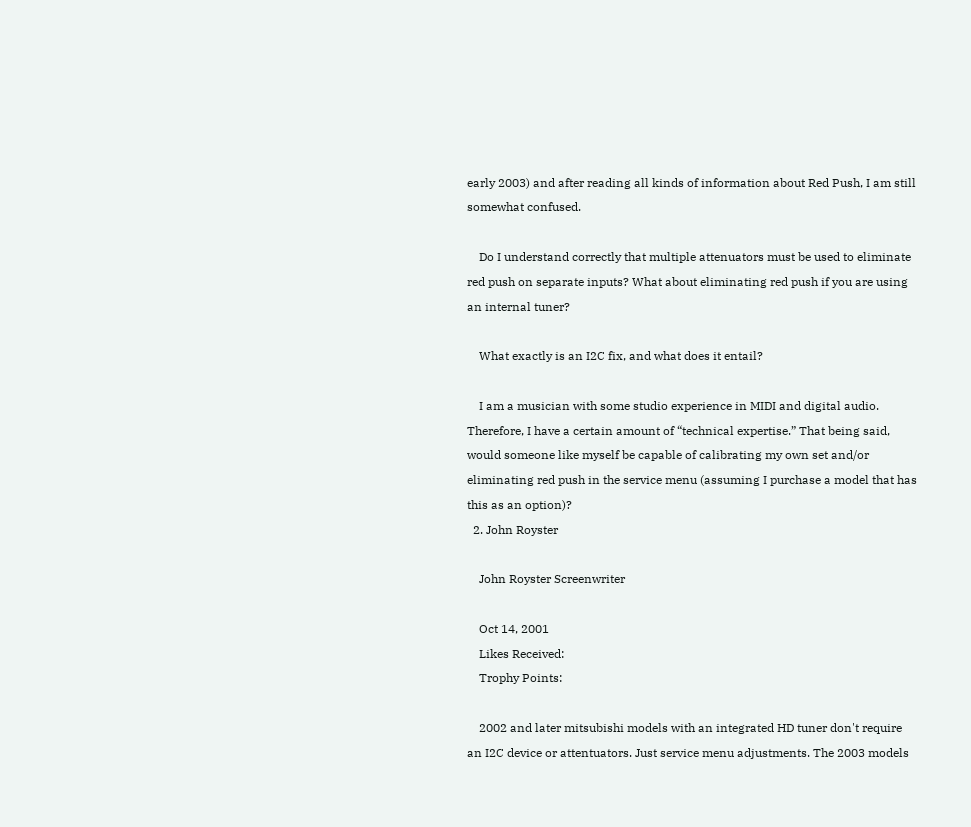early 2003) and after reading all kinds of information about Red Push, I am still somewhat confused.

    Do I understand correctly that multiple attenuators must be used to eliminate red push on separate inputs? What about eliminating red push if you are using an internal tuner?

    What exactly is an I2C fix, and what does it entail?

    I am a musician with some studio experience in MIDI and digital audio. Therefore, I have a certain amount of “technical expertise.” That being said, would someone like myself be capable of calibrating my own set and/or eliminating red push in the service menu (assuming I purchase a model that has this as an option)?
  2. John Royster

    John Royster Screenwriter

    Oct 14, 2001
    Likes Received:
    Trophy Points:

    2002 and later mitsubishi models with an integrated HD tuner don't require an I2C device or attentuators. Just service menu adjustments. The 2003 models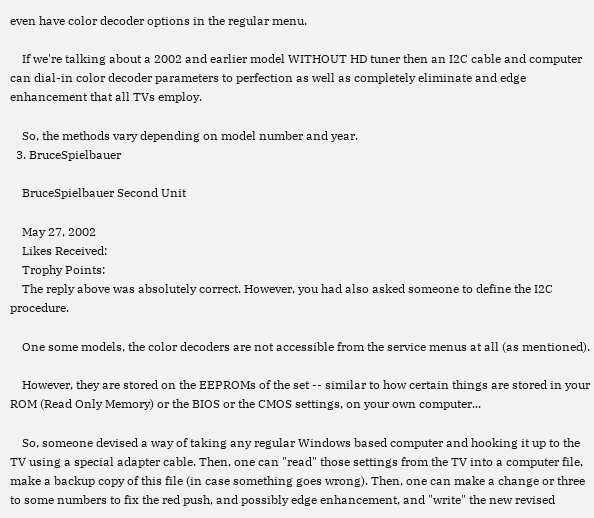even have color decoder options in the regular menu.

    If we're talking about a 2002 and earlier model WITHOUT HD tuner then an I2C cable and computer can dial-in color decoder parameters to perfection as well as completely eliminate and edge enhancement that all TVs employ.

    So, the methods vary depending on model number and year.
  3. BruceSpielbauer

    BruceSpielbauer Second Unit

    May 27, 2002
    Likes Received:
    Trophy Points:
    The reply above was absolutely correct. However, you had also asked someone to define the I2C procedure.

    One some models, the color decoders are not accessible from the service menus at all (as mentioned).

    However, they are stored on the EEPROMs of the set -- similar to how certain things are stored in your ROM (Read Only Memory) or the BIOS or the CMOS settings, on your own computer...

    So, someone devised a way of taking any regular Windows based computer and hooking it up to the TV using a special adapter cable. Then, one can "read" those settings from the TV into a computer file, make a backup copy of this file (in case something goes wrong). Then, one can make a change or three to some numbers to fix the red push, and possibly edge enhancement, and "write" the new revised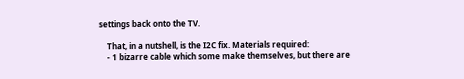settings back onto the TV.

    That, in a nutshell, is the I2C fix. Materials required:
    - 1 bizarre cable which some make themselves, but there are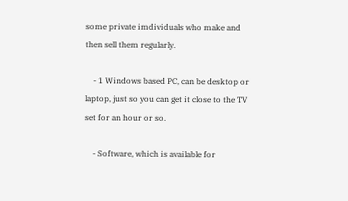some private imdividuals who make and then sell them regularly.

    - 1 Windows based PC, can be desktop or laptop, just so you can get it close to the TV set for an hour or so.

    - Software, which is available for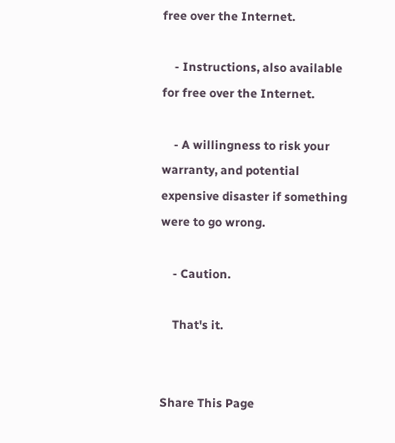free over the Internet.

    - Instructions, also available for free over the Internet.

    - A willingness to risk your warranty, and potential expensive disaster if something were to go wrong.

    - Caution.

    That's it.


Share This Page